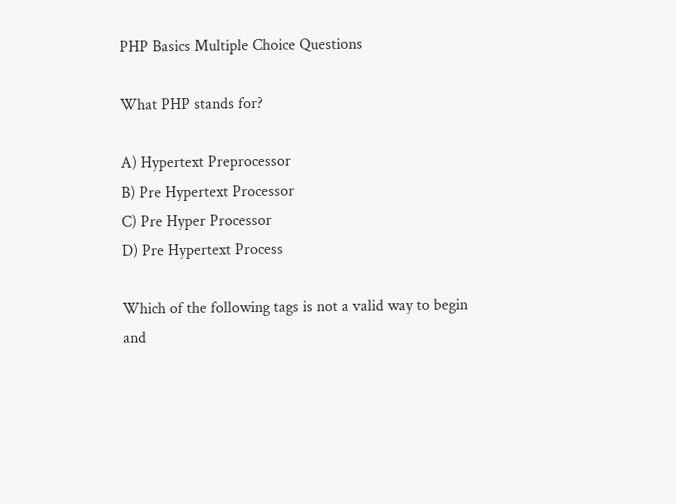PHP Basics Multiple Choice Questions

What PHP stands for?

A) Hypertext Preprocessor
B) Pre Hypertext Processor
C) Pre Hyper Processor
D) Pre Hypertext Process

Which of the following tags is not a valid way to begin and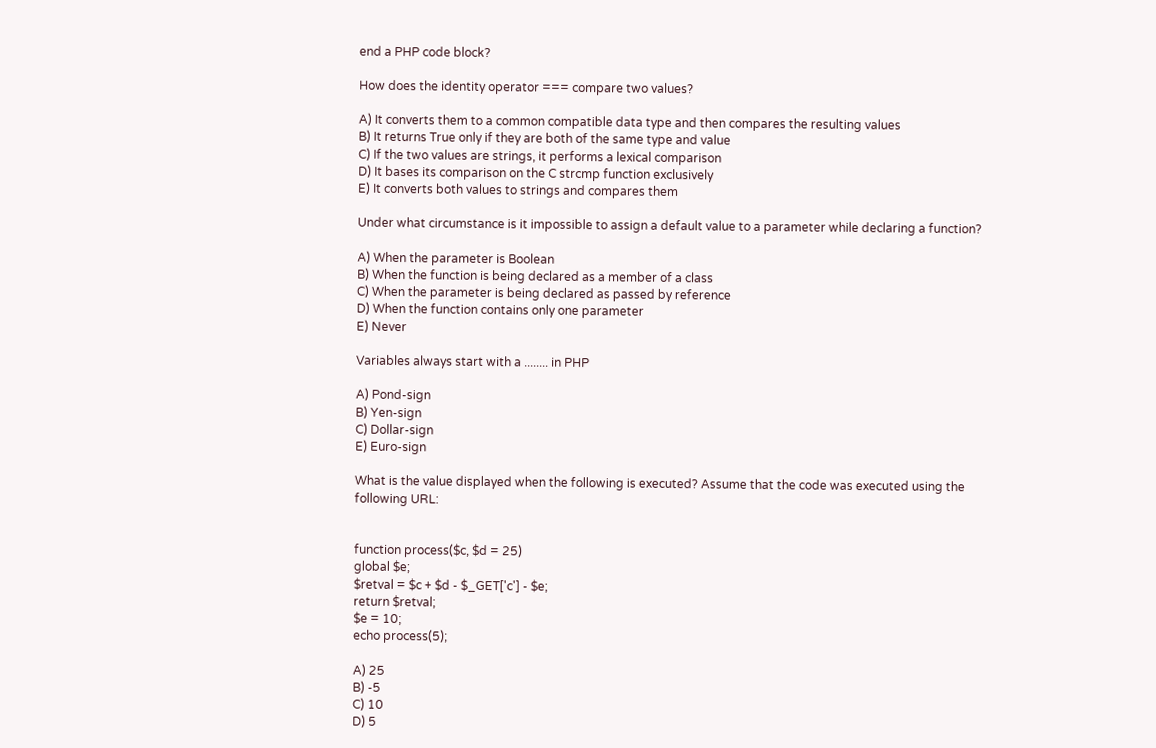end a PHP code block?

How does the identity operator === compare two values?

A) It converts them to a common compatible data type and then compares the resulting values
B) It returns True only if they are both of the same type and value
C) If the two values are strings, it performs a lexical comparison
D) It bases its comparison on the C strcmp function exclusively
E) It converts both values to strings and compares them

Under what circumstance is it impossible to assign a default value to a parameter while declaring a function?

A) When the parameter is Boolean
B) When the function is being declared as a member of a class
C) When the parameter is being declared as passed by reference
D) When the function contains only one parameter
E) Never

Variables always start with a ........ in PHP

A) Pond-sign
B) Yen-sign
C) Dollar-sign
E) Euro-sign

What is the value displayed when the following is executed? Assume that the code was executed using the following URL:


function process($c, $d = 25)
global $e;
$retval = $c + $d - $_GET['c'] - $e;
return $retval;
$e = 10;
echo process(5);

A) 25
B) -5
C) 10
D) 5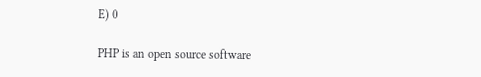E) 0

PHP is an open source software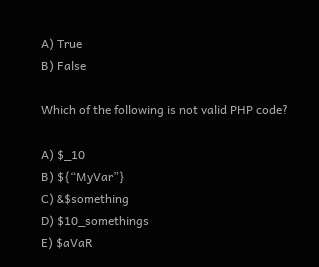A) True
B) False

Which of the following is not valid PHP code?

A) $_10
B) ${“MyVar”}
C) &$something
D) $10_somethings
E) $aVaR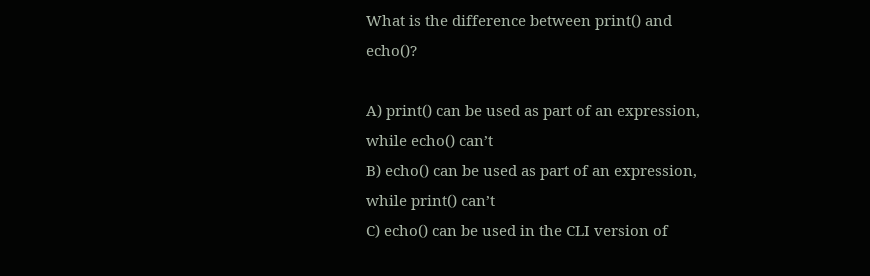What is the difference between print() and echo()?

A) print() can be used as part of an expression, while echo() can’t
B) echo() can be used as part of an expression, while print() can’t
C) echo() can be used in the CLI version of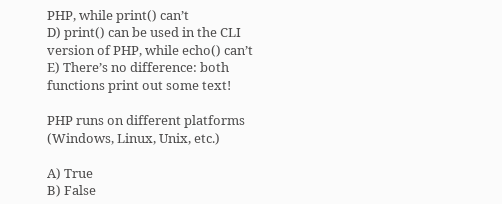PHP, while print() can’t
D) print() can be used in the CLI version of PHP, while echo() can’t
E) There’s no difference: both functions print out some text!

PHP runs on different platforms (Windows, Linux, Unix, etc.)

A) True
B) False